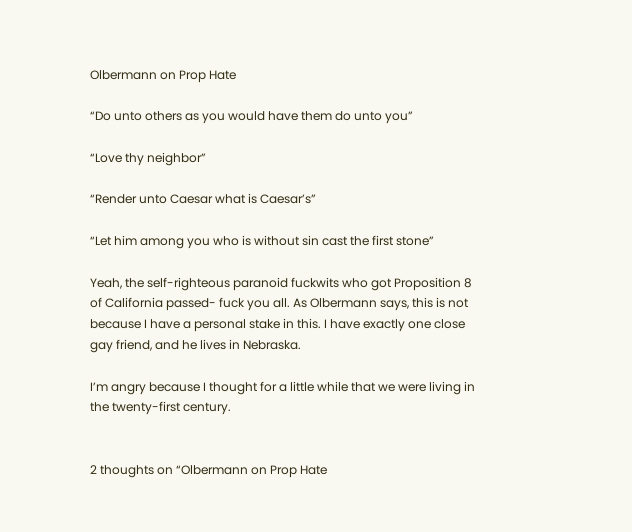Olbermann on Prop Hate

“Do unto others as you would have them do unto you”

“Love thy neighbor”

“Render unto Caesar what is Caesar’s”

“Let him among you who is without sin cast the first stone”

Yeah, the self-righteous paranoid fuckwits who got Proposition 8 of California passed- fuck you all. As Olbermann says, this is not because I have a personal stake in this. I have exactly one close gay friend, and he lives in Nebraska.

I’m angry because I thought for a little while that we were living in the twenty-first century.


2 thoughts on “Olbermann on Prop Hate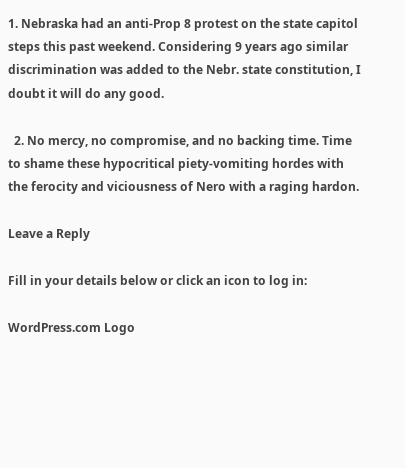1. Nebraska had an anti-Prop 8 protest on the state capitol steps this past weekend. Considering 9 years ago similar discrimination was added to the Nebr. state constitution, I doubt it will do any good.

  2. No mercy, no compromise, and no backing time. Time to shame these hypocritical piety-vomiting hordes with the ferocity and viciousness of Nero with a raging hardon.

Leave a Reply

Fill in your details below or click an icon to log in:

WordPress.com Logo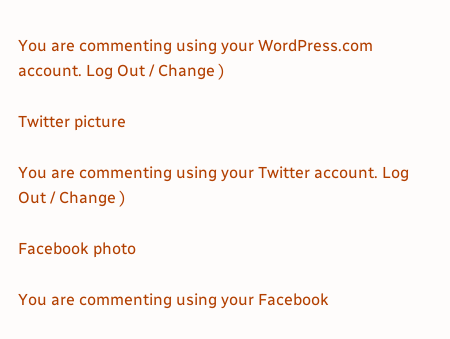You are commenting using your WordPress.com account. Log Out / Change )

Twitter picture

You are commenting using your Twitter account. Log Out / Change )

Facebook photo

You are commenting using your Facebook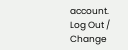account. Log Out / Change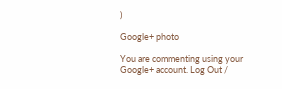)

Google+ photo

You are commenting using your Google+ account. Log Out /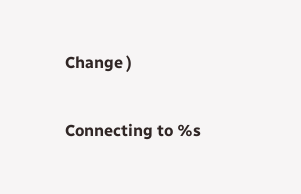Change )

Connecting to %s